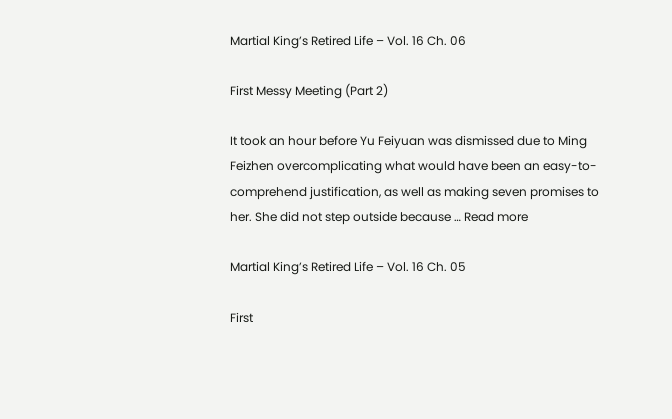Martial King’s Retired Life – Vol. 16 Ch. 06

First Messy Meeting (Part 2)

It took an hour before Yu Feiyuan was dismissed due to Ming Feizhen overcomplicating what would have been an easy-to-comprehend justification, as well as making seven promises to her. She did not step outside because … Read more

Martial King’s Retired Life – Vol. 16 Ch. 05

First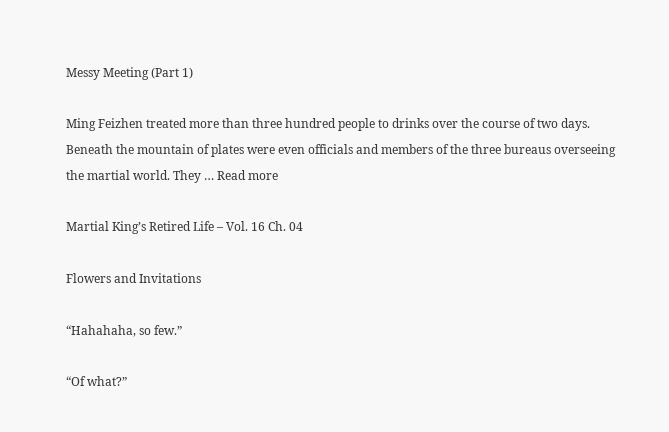Messy Meeting (Part 1)

Ming Feizhen treated more than three hundred people to drinks over the course of two days. Beneath the mountain of plates were even officials and members of the three bureaus overseeing the martial world. They … Read more

Martial King’s Retired Life – Vol. 16 Ch. 04

Flowers and Invitations

“Hahahaha, so few.”

“Of what?”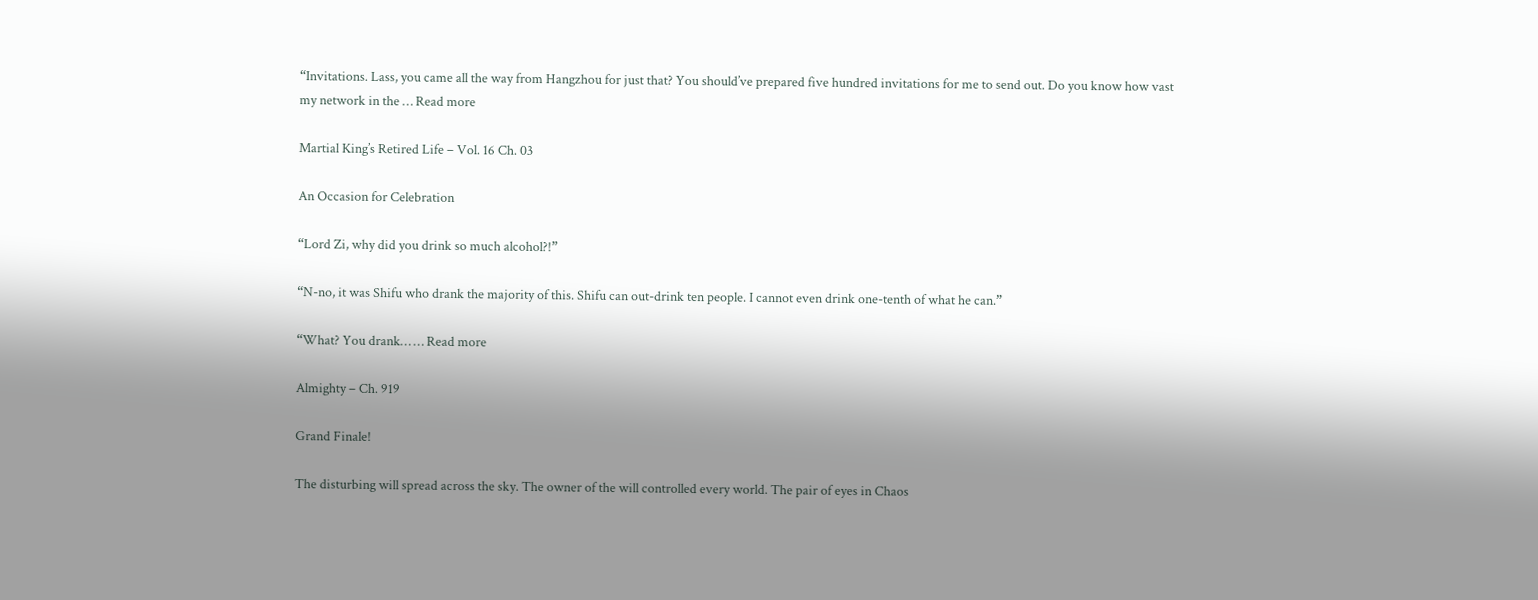“Invitations. Lass, you came all the way from Hangzhou for just that? You should’ve prepared five hundred invitations for me to send out. Do you know how vast my network in the … Read more

Martial King’s Retired Life – Vol. 16 Ch. 03

An Occasion for Celebration

“Lord Zi, why did you drink so much alcohol?!”

“N-no, it was Shifu who drank the majority of this. Shifu can out-drink ten people. I cannot even drink one-tenth of what he can.”

“What? You drank… … Read more

Almighty – Ch. 919

Grand Finale!

The disturbing will spread across the sky. The owner of the will controlled every world. The pair of eyes in Chaos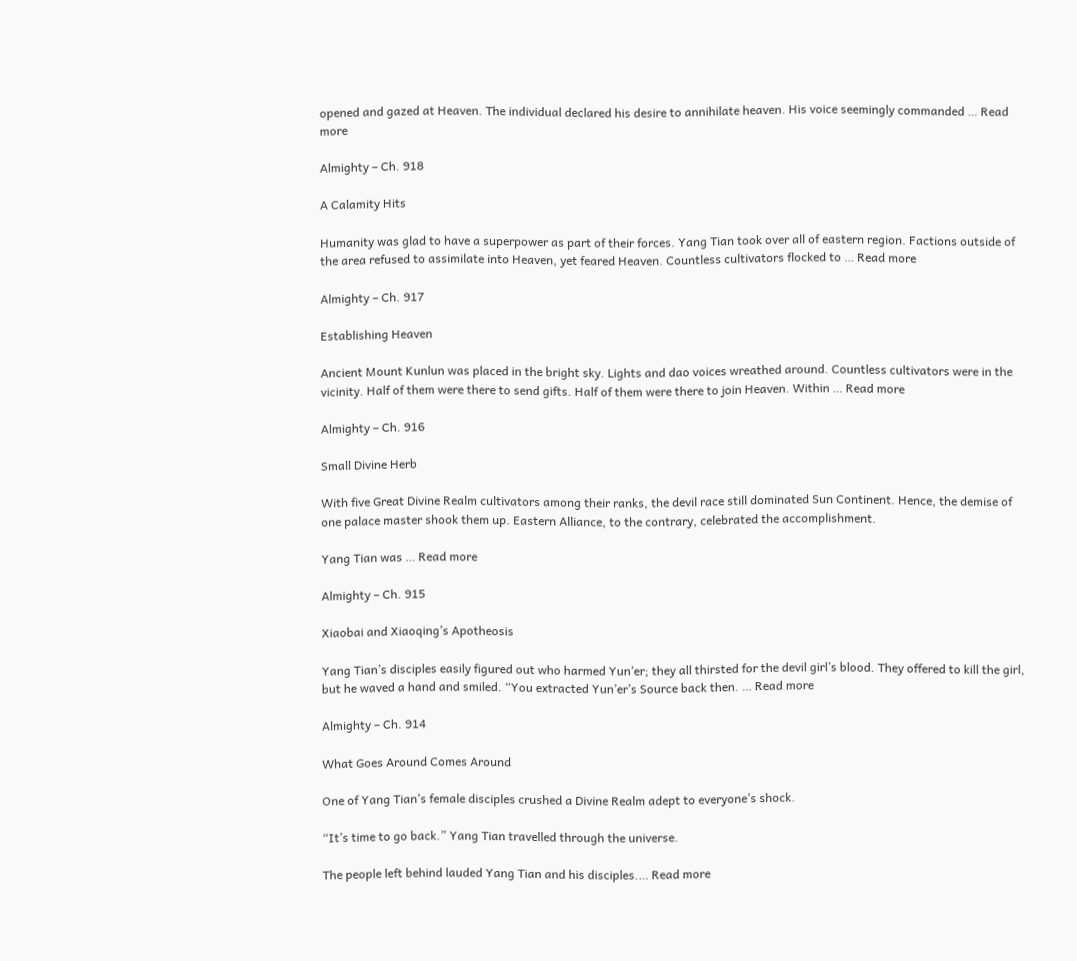opened and gazed at Heaven. The individual declared his desire to annihilate heaven. His voice seemingly commanded … Read more

Almighty – Ch. 918

A Calamity Hits

Humanity was glad to have a superpower as part of their forces. Yang Tian took over all of eastern region. Factions outside of the area refused to assimilate into Heaven, yet feared Heaven. Countless cultivators flocked to … Read more

Almighty – Ch. 917

Establishing Heaven

Ancient Mount Kunlun was placed in the bright sky. Lights and dao voices wreathed around. Countless cultivators were in the vicinity. Half of them were there to send gifts. Half of them were there to join Heaven. Within … Read more

Almighty – Ch. 916

Small Divine Herb

With five Great Divine Realm cultivators among their ranks, the devil race still dominated Sun Continent. Hence, the demise of one palace master shook them up. Eastern Alliance, to the contrary, celebrated the accomplishment.

Yang Tian was … Read more

Almighty – Ch. 915

Xiaobai and Xiaoqing’s Apotheosis

Yang Tian’s disciples easily figured out who harmed Yun’er; they all thirsted for the devil girl’s blood. They offered to kill the girl, but he waved a hand and smiled. “You extracted Yun’er’s Source back then. … Read more

Almighty – Ch. 914

What Goes Around Comes Around

One of Yang Tian’s female disciples crushed a Divine Realm adept to everyone’s shock.

“It’s time to go back.” Yang Tian travelled through the universe.

The people left behind lauded Yang Tian and his disciples.… Read more